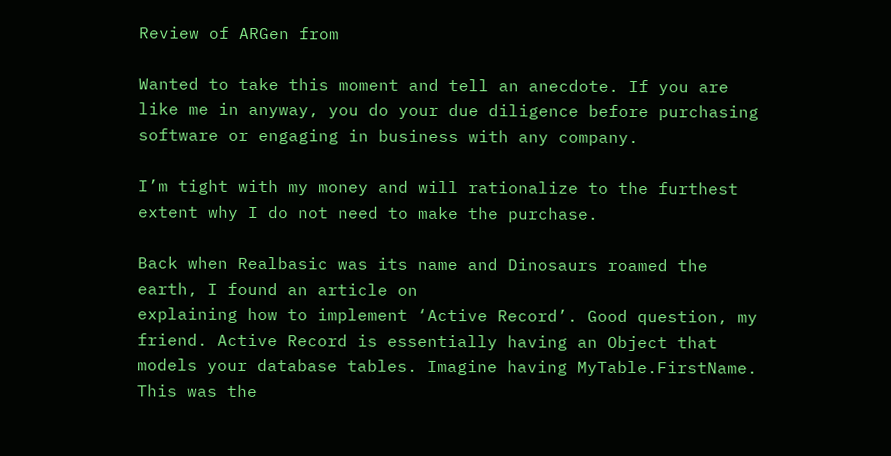Review of ARGen from

Wanted to take this moment and tell an anecdote. If you are like me in anyway, you do your due diligence before purchasing software or engaging in business with any company.

I’m tight with my money and will rationalize to the furthest extent why I do not need to make the purchase.

Back when Realbasic was its name and Dinosaurs roamed the earth, I found an article on
explaining how to implement ‘Active Record’. Good question, my friend. Active Record is essentially having an Object that models your database tables. Imagine having MyTable.FirstName. This was the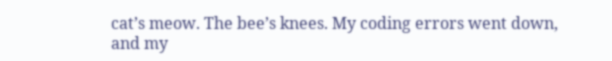cat’s meow. The bee’s knees. My coding errors went down, and my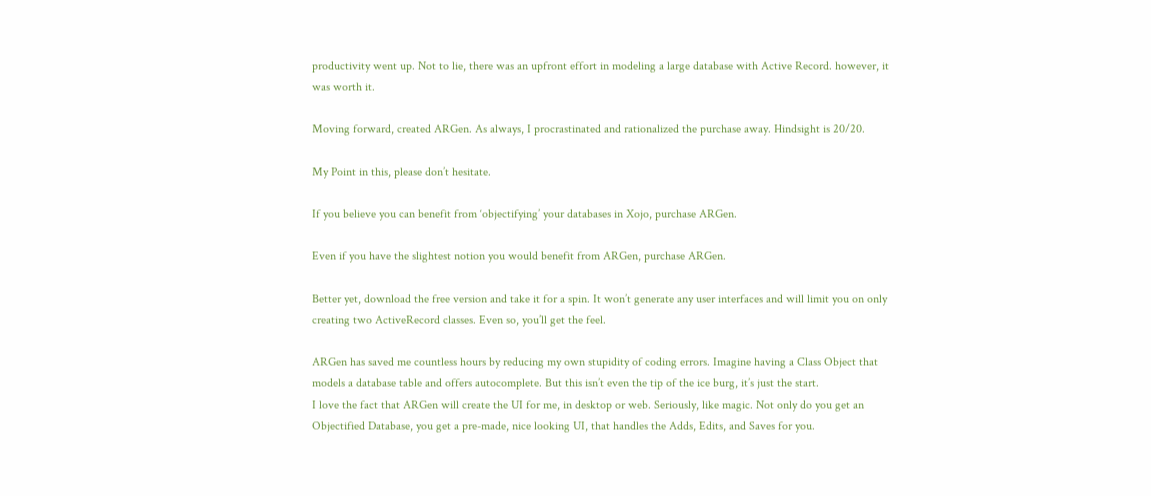productivity went up. Not to lie, there was an upfront effort in modeling a large database with Active Record. however, it was worth it.

Moving forward, created ARGen. As always, I procrastinated and rationalized the purchase away. Hindsight is 20/20.

My Point in this, please don’t hesitate.

If you believe you can benefit from ‘objectifying’ your databases in Xojo, purchase ARGen.

Even if you have the slightest notion you would benefit from ARGen, purchase ARGen.

Better yet, download the free version and take it for a spin. It won’t generate any user interfaces and will limit you on only creating two ActiveRecord classes. Even so, you’ll get the feel.

ARGen has saved me countless hours by reducing my own stupidity of coding errors. Imagine having a Class Object that models a database table and offers autocomplete. But this isn’t even the tip of the ice burg, it’s just the start.
I love the fact that ARGen will create the UI for me, in desktop or web. Seriously, like magic. Not only do you get an Objectified Database, you get a pre-made, nice looking UI, that handles the Adds, Edits, and Saves for you.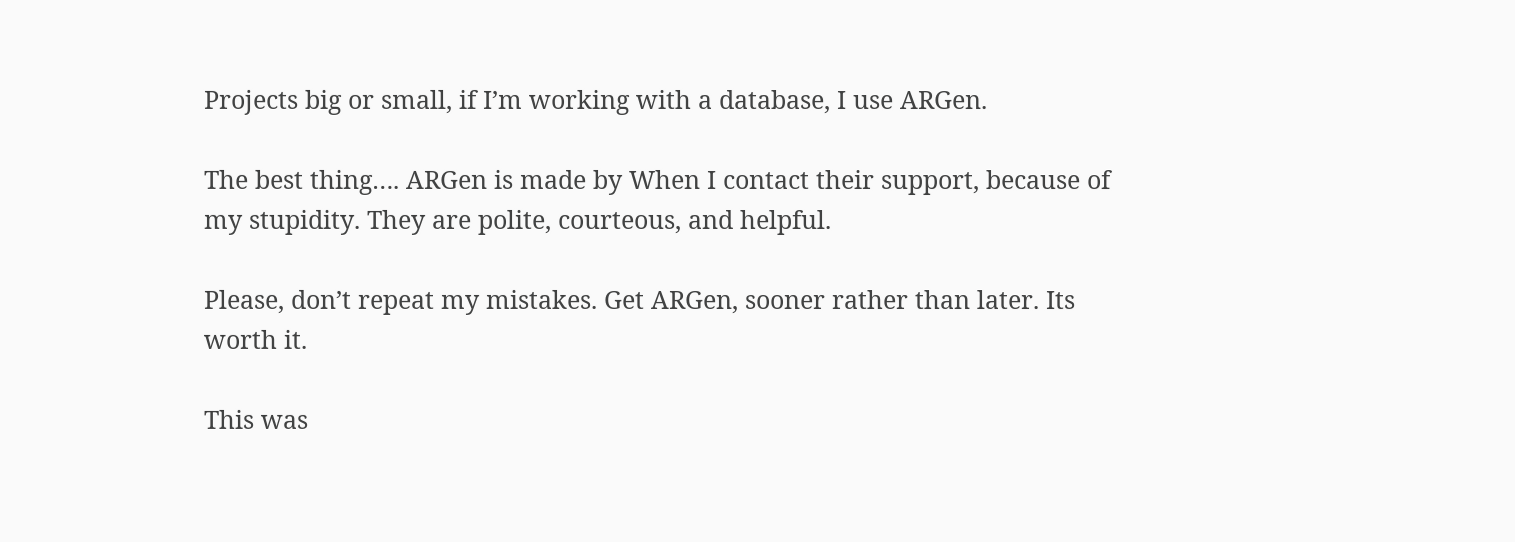Projects big or small, if I’m working with a database, I use ARGen.

The best thing…. ARGen is made by When I contact their support, because of my stupidity. They are polite, courteous, and helpful.

Please, don’t repeat my mistakes. Get ARGen, sooner rather than later. Its worth it.

This was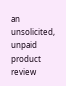an unsolicited, unpaid product review